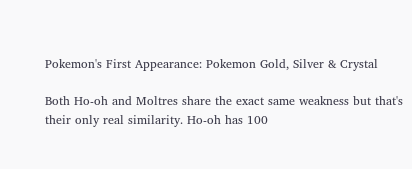Pokemon's First Appearance: Pokemon Gold, Silver & Crystal

Both Ho-oh and Moltres share the exact same weakness but that's their only real similarity. Ho-oh has 100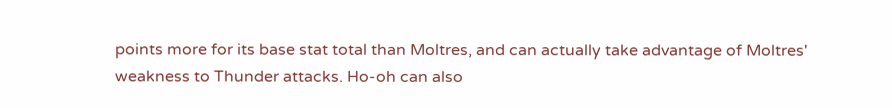points more for its base stat total than Moltres, and can actually take advantage of Moltres' weakness to Thunder attacks. Ho-oh can also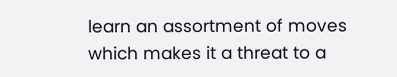learn an assortment of moves which makes it a threat to a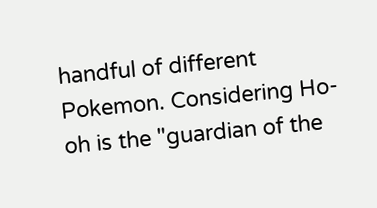handful of different Pokemon. Considering Ho-oh is the "guardian of the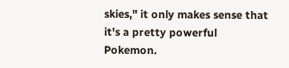skies," it only makes sense that it's a pretty powerful Pokemon.